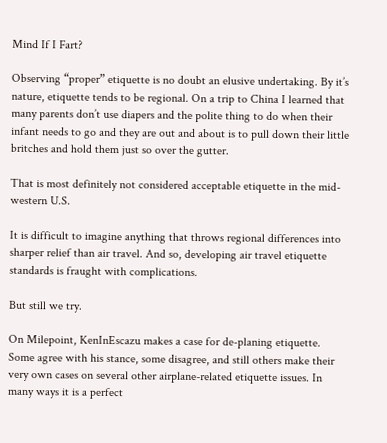Mind If I Fart?

Observing “proper” etiquette is no doubt an elusive undertaking. By it’s nature, etiquette tends to be regional. On a trip to China I learned that many parents don’t use diapers and the polite thing to do when their infant needs to go and they are out and about is to pull down their little britches and hold them just so over the gutter.

That is most definitely not considered acceptable etiquette in the mid-western U.S.

It is difficult to imagine anything that throws regional differences into sharper relief than air travel. And so, developing air travel etiquette standards is fraught with complications.

But still we try.

On Milepoint, KenInEscazu makes a case for de-planing etiquette. Some agree with his stance, some disagree, and still others make their very own cases on several other airplane-related etiquette issues. In many ways it is a perfect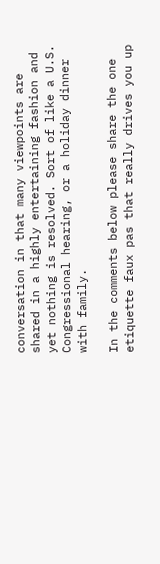conversation in that many viewpoints are shared in a highly entertaining fashion and yet nothing is resolved. Sort of like a U.S. Congressional hearing, or a holiday dinner with family.

In the comments below please share the one etiquette faux pas that really drives you up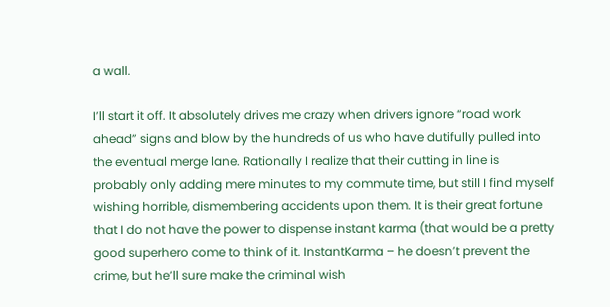a wall.

I’ll start it off. It absolutely drives me crazy when drivers ignore “road work ahead” signs and blow by the hundreds of us who have dutifully pulled into the eventual merge lane. Rationally I realize that their cutting in line is probably only adding mere minutes to my commute time, but still I find myself wishing horrible, dismembering accidents upon them. It is their great fortune that I do not have the power to dispense instant karma (that would be a pretty good superhero come to think of it. InstantKarma – he doesn’t prevent the crime, but he’ll sure make the criminal wish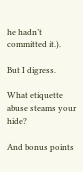he hadn’t committed it.).

But I digress.

What etiquette abuse steams your hide?

And bonus points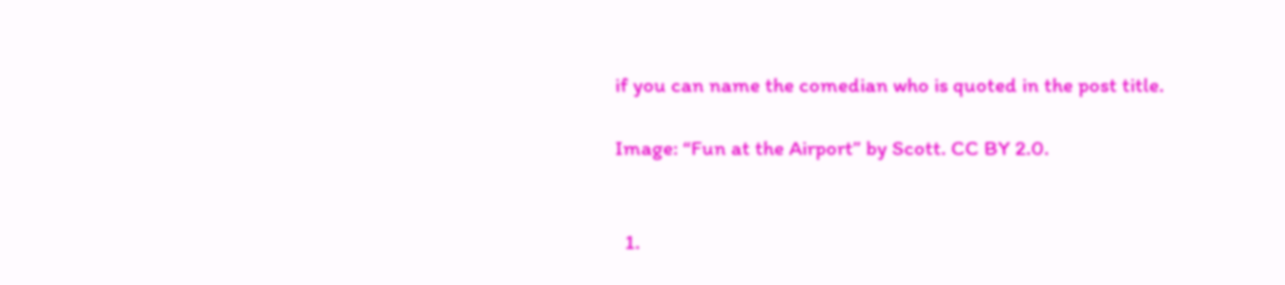if you can name the comedian who is quoted in the post title.

Image: “Fun at the Airport” by Scott. CC BY 2.0.


  1.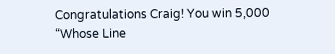Congratulations Craig! You win 5,000 “Whose Line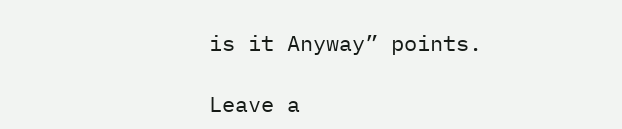is it Anyway” points.

Leave a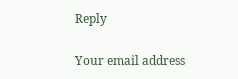Reply

Your email address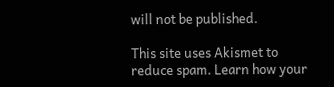will not be published.

This site uses Akismet to reduce spam. Learn how your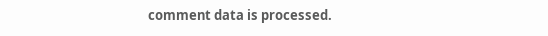comment data is processed.